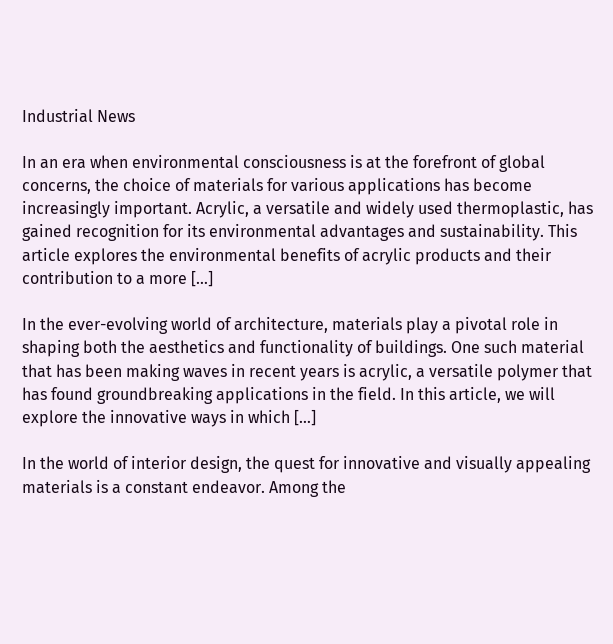Industrial News

In an era when environmental consciousness is at the forefront of global concerns, the choice of materials for various applications has become increasingly important. Acrylic, a versatile and widely used thermoplastic, has gained recognition for its environmental advantages and sustainability. This article explores the environmental benefits of acrylic products and their contribution to a more […]

In the ever-evolving world of architecture, materials play a pivotal role in shaping both the aesthetics and functionality of buildings. One such material that has been making waves in recent years is acrylic, a versatile polymer that has found groundbreaking applications in the field. In this article, we will explore the innovative ways in which […]

In the world of interior design, the quest for innovative and visually appealing materials is a constant endeavor. Among the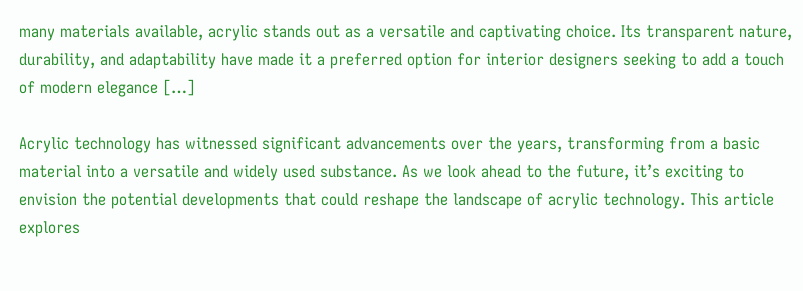many materials available, acrylic stands out as a versatile and captivating choice. Its transparent nature, durability, and adaptability have made it a preferred option for interior designers seeking to add a touch of modern elegance […]

Acrylic technology has witnessed significant advancements over the years, transforming from a basic material into a versatile and widely used substance. As we look ahead to the future, it’s exciting to envision the potential developments that could reshape the landscape of acrylic technology. This article explores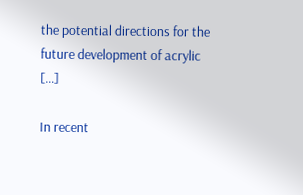the potential directions for the future development of acrylic […]

In recent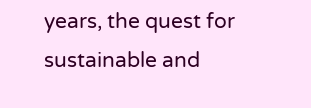years, the quest for sustainable and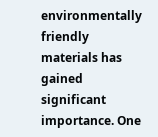environmentally friendly materials has gained significant importance. One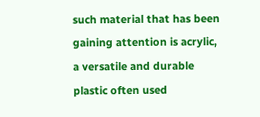such material that has been gaining attention is acrylic, a versatile and durable plastic often used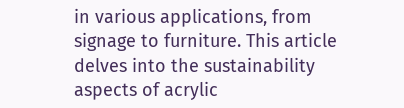in various applications, from signage to furniture. This article delves into the sustainability aspects of acrylic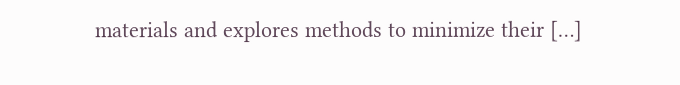materials and explores methods to minimize their […]